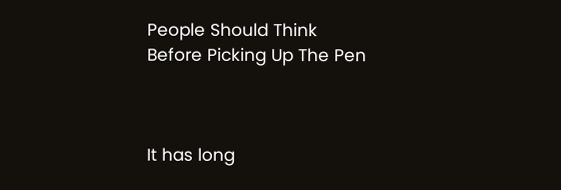People Should Think Before Picking Up The Pen



It has long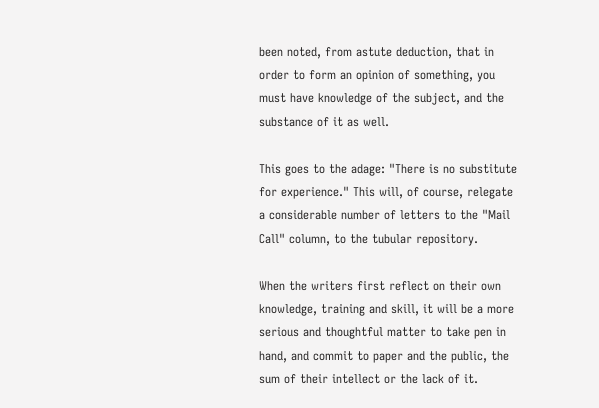been noted, from astute deduction, that in order to form an opinion of something, you must have knowledge of the subject, and the substance of it as well.

This goes to the adage: "There is no substitute for experience." This will, of course, relegate a considerable number of letters to the "Mail Call" column, to the tubular repository.

When the writers first reflect on their own knowledge, training and skill, it will be a more serious and thoughtful matter to take pen in hand, and commit to paper and the public, the sum of their intellect or the lack of it.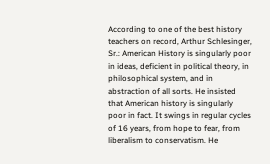According to one of the best history teachers on record, Arthur Schlesinger, Sr.: American History is singularly poor in ideas, deficient in political theory, in philosophical system, and in abstraction of all sorts. He insisted that American history is singularly poor in fact. It swings in regular cycles of 16 years, from hope to fear, from liberalism to conservatism. He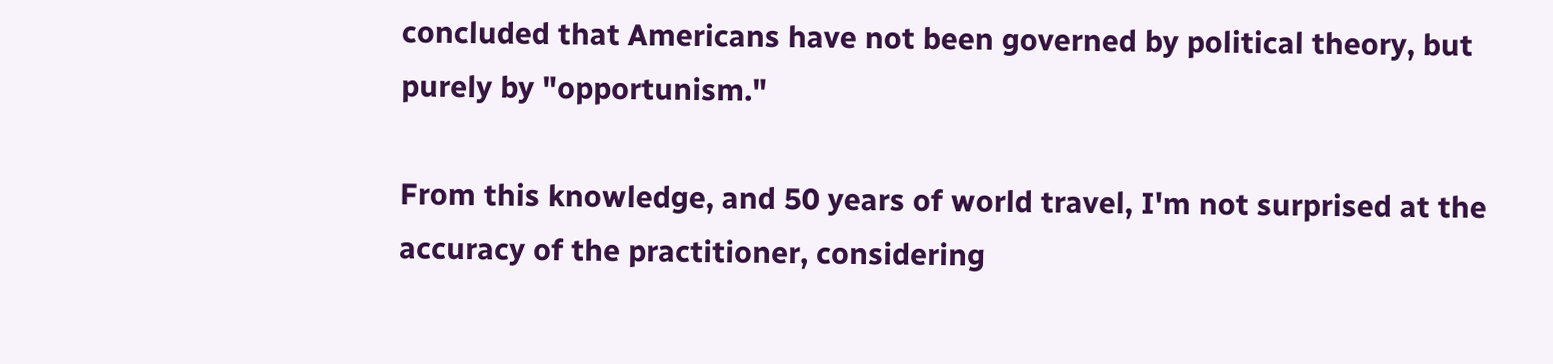concluded that Americans have not been governed by political theory, but purely by "opportunism."

From this knowledge, and 50 years of world travel, I'm not surprised at the accuracy of the practitioner, considering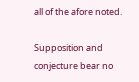all of the afore noted.

Supposition and conjecture bear no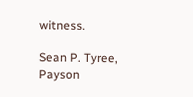witness.

Sean P. Tyree, Payson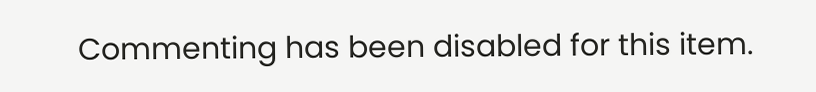Commenting has been disabled for this item.